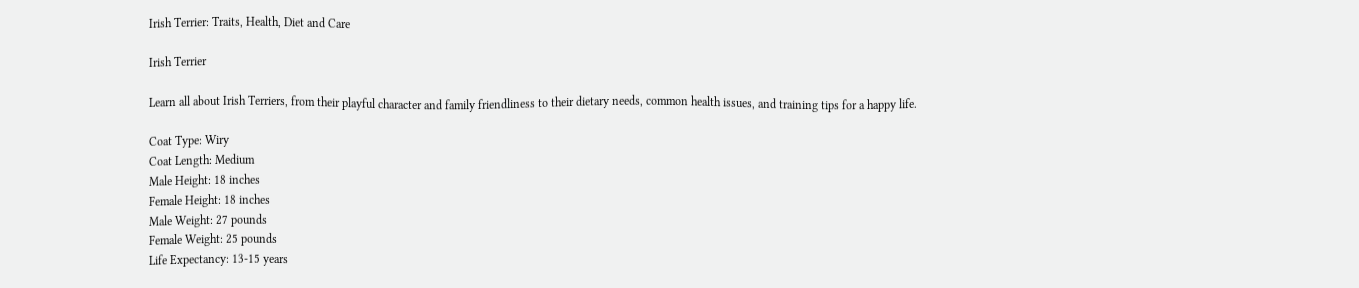Irish Terrier: Traits, Health, Diet and Care

Irish Terrier

Learn all about Irish Terriers, from their playful character and family friendliness to their dietary needs, common health issues, and training tips for a happy life.

Coat Type: Wiry
Coat Length: Medium
Male Height: 18 inches
Female Height: 18 inches
Male Weight: 27 pounds
Female Weight: 25 pounds
Life Expectancy: 13-15 years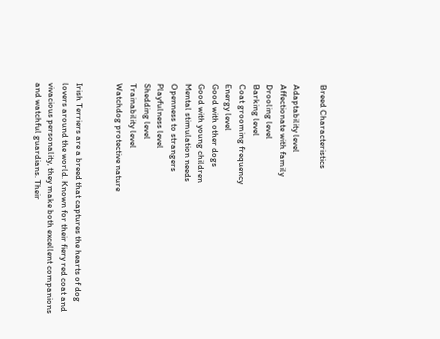Breed Characteristics

Adaptability level
Affectionate with family
Drooling level
Barking level
Coat grooming frequency
Energy level
Good with other dogs
Good with young children
Mental stimulation needs
Openness to strangers
Playfulness level
Shedding level
Trainability level
Watchdog protective nature


Irish Terriers are a breed that captures the hearts of dog lovers around the world. Known for their fiery red coat and vivacious personality, they make both excellent companions and watchful guardians. Their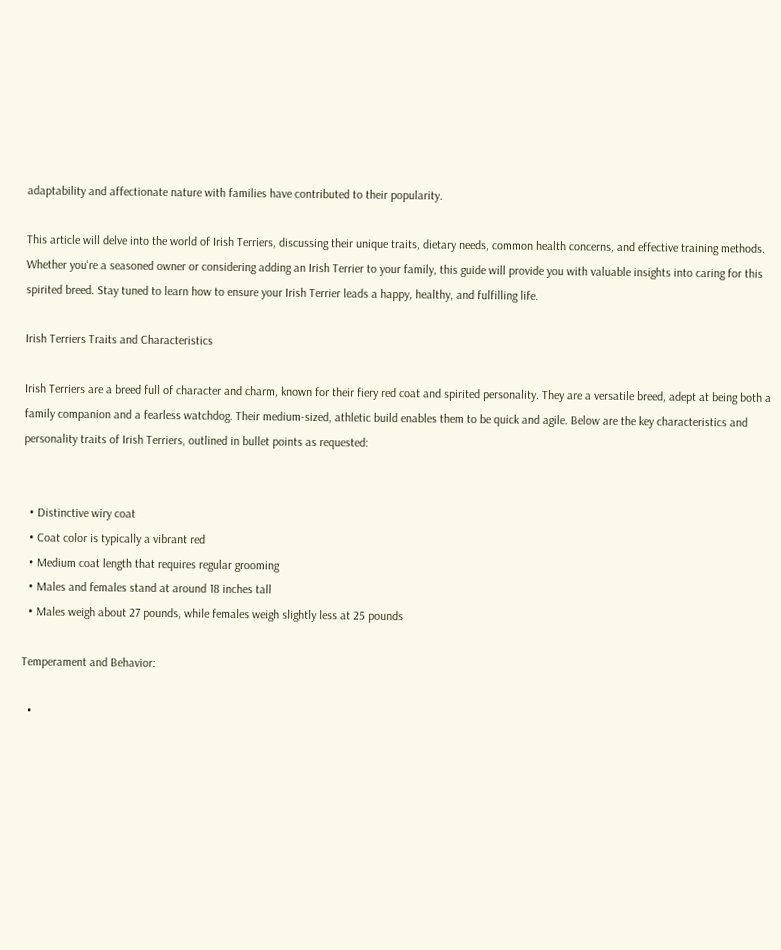adaptability and affectionate nature with families have contributed to their popularity.

This article will delve into the world of Irish Terriers, discussing their unique traits, dietary needs, common health concerns, and effective training methods. Whether you're a seasoned owner or considering adding an Irish Terrier to your family, this guide will provide you with valuable insights into caring for this spirited breed. Stay tuned to learn how to ensure your Irish Terrier leads a happy, healthy, and fulfilling life.

Irish Terriers Traits and Characteristics

Irish Terriers are a breed full of character and charm, known for their fiery red coat and spirited personality. They are a versatile breed, adept at being both a family companion and a fearless watchdog. Their medium-sized, athletic build enables them to be quick and agile. Below are the key characteristics and personality traits of Irish Terriers, outlined in bullet points as requested:


  • Distinctive wiry coat
  • Coat color is typically a vibrant red
  • Medium coat length that requires regular grooming
  • Males and females stand at around 18 inches tall
  • Males weigh about 27 pounds, while females weigh slightly less at 25 pounds

Temperament and Behavior:

  •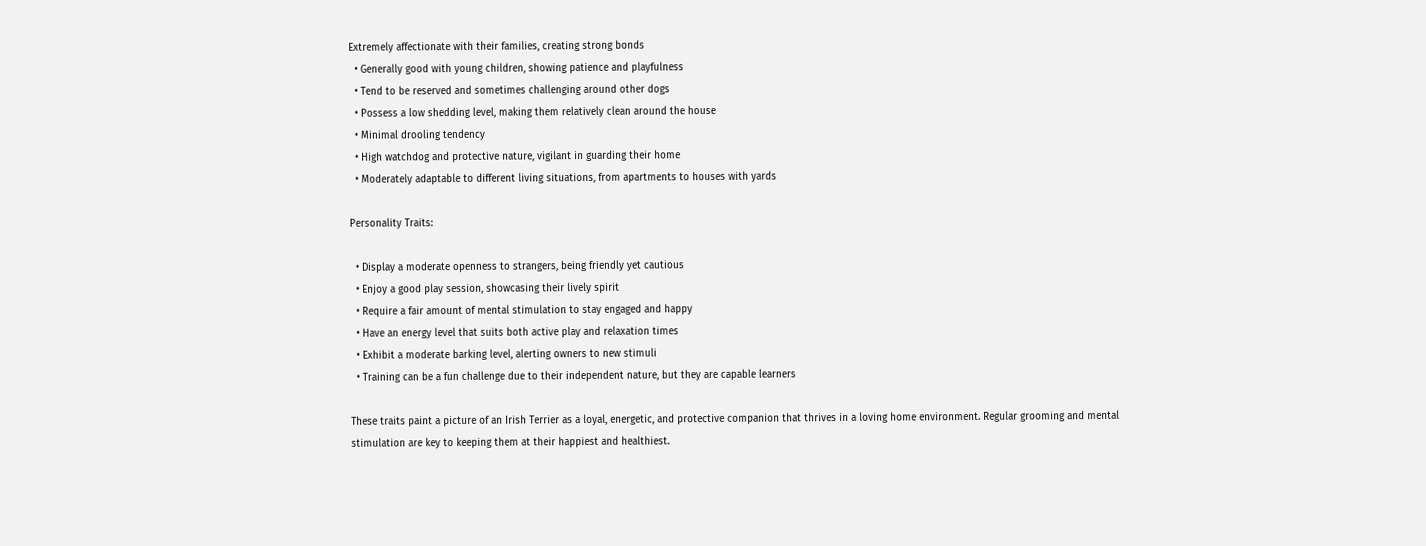Extremely affectionate with their families, creating strong bonds
  • Generally good with young children, showing patience and playfulness
  • Tend to be reserved and sometimes challenging around other dogs
  • Possess a low shedding level, making them relatively clean around the house
  • Minimal drooling tendency
  • High watchdog and protective nature, vigilant in guarding their home
  • Moderately adaptable to different living situations, from apartments to houses with yards

Personality Traits:

  • Display a moderate openness to strangers, being friendly yet cautious
  • Enjoy a good play session, showcasing their lively spirit
  • Require a fair amount of mental stimulation to stay engaged and happy
  • Have an energy level that suits both active play and relaxation times
  • Exhibit a moderate barking level, alerting owners to new stimuli
  • Training can be a fun challenge due to their independent nature, but they are capable learners

These traits paint a picture of an Irish Terrier as a loyal, energetic, and protective companion that thrives in a loving home environment. Regular grooming and mental stimulation are key to keeping them at their happiest and healthiest.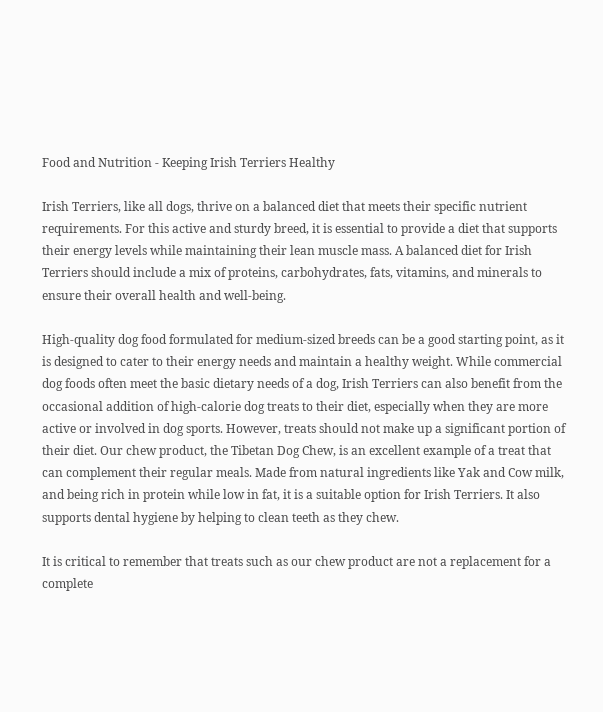Food and Nutrition - Keeping Irish Terriers Healthy

Irish Terriers, like all dogs, thrive on a balanced diet that meets their specific nutrient requirements. For this active and sturdy breed, it is essential to provide a diet that supports their energy levels while maintaining their lean muscle mass. A balanced diet for Irish Terriers should include a mix of proteins, carbohydrates, fats, vitamins, and minerals to ensure their overall health and well-being.

High-quality dog food formulated for medium-sized breeds can be a good starting point, as it is designed to cater to their energy needs and maintain a healthy weight. While commercial dog foods often meet the basic dietary needs of a dog, Irish Terriers can also benefit from the occasional addition of high-calorie dog treats to their diet, especially when they are more active or involved in dog sports. However, treats should not make up a significant portion of their diet. Our chew product, the Tibetan Dog Chew, is an excellent example of a treat that can complement their regular meals. Made from natural ingredients like Yak and Cow milk, and being rich in protein while low in fat, it is a suitable option for Irish Terriers. It also supports dental hygiene by helping to clean teeth as they chew.

It is critical to remember that treats such as our chew product are not a replacement for a complete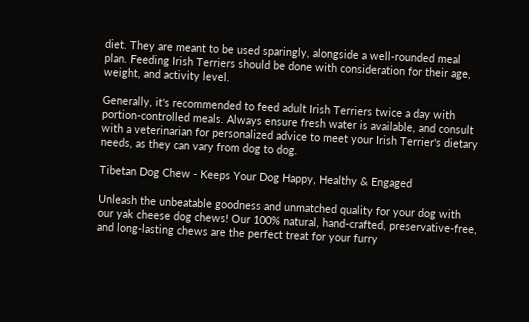diet. They are meant to be used sparingly, alongside a well-rounded meal plan. Feeding Irish Terriers should be done with consideration for their age, weight, and activity level.

Generally, it's recommended to feed adult Irish Terriers twice a day with portion-controlled meals. Always ensure fresh water is available, and consult with a veterinarian for personalized advice to meet your Irish Terrier's dietary needs, as they can vary from dog to dog.

Tibetan Dog Chew - Keeps Your Dog Happy, Healthy & Engaged

Unleash the unbeatable goodness and unmatched quality for your dog with our yak cheese dog chews! Our 100% natural, hand-crafted, preservative-free, and long-lasting chews are the perfect treat for your furry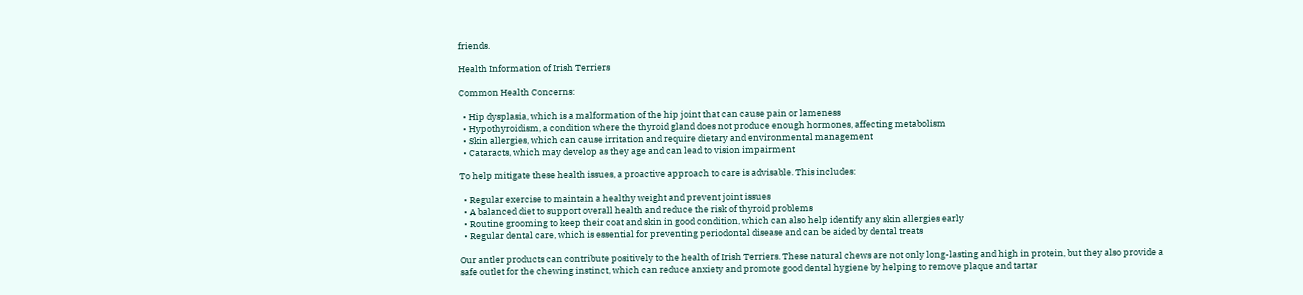friends.

Health Information of Irish Terriers

Common Health Concerns:

  • Hip dysplasia, which is a malformation of the hip joint that can cause pain or lameness
  • Hypothyroidism, a condition where the thyroid gland does not produce enough hormones, affecting metabolism
  • Skin allergies, which can cause irritation and require dietary and environmental management
  • Cataracts, which may develop as they age and can lead to vision impairment

To help mitigate these health issues, a proactive approach to care is advisable. This includes:

  • Regular exercise to maintain a healthy weight and prevent joint issues
  • A balanced diet to support overall health and reduce the risk of thyroid problems
  • Routine grooming to keep their coat and skin in good condition, which can also help identify any skin allergies early
  • Regular dental care, which is essential for preventing periodontal disease and can be aided by dental treats

Our antler products can contribute positively to the health of Irish Terriers. These natural chews are not only long-lasting and high in protein, but they also provide a safe outlet for the chewing instinct, which can reduce anxiety and promote good dental hygiene by helping to remove plaque and tartar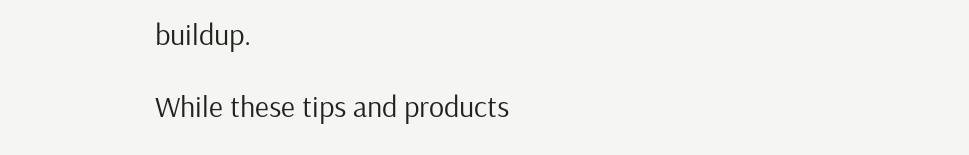buildup.

While these tips and products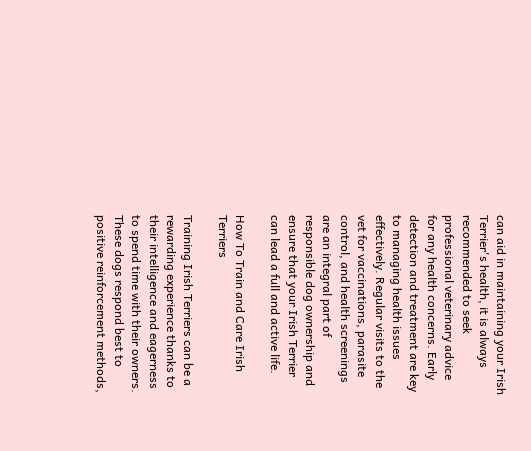can aid in maintaining your Irish Terrier's health, it is always recommended to seek professional veterinary advice for any health concerns. Early detection and treatment are key to managing health issues effectively. Regular visits to the vet for vaccinations, parasite control, and health screenings are an integral part of responsible dog ownership and ensure that your Irish Terrier can lead a full and active life.

How To Train and Care Irish Terriers

Training Irish Terriers can be a rewarding experience thanks to their intelligence and eagerness to spend time with their owners. These dogs respond best to positive reinforcement methods,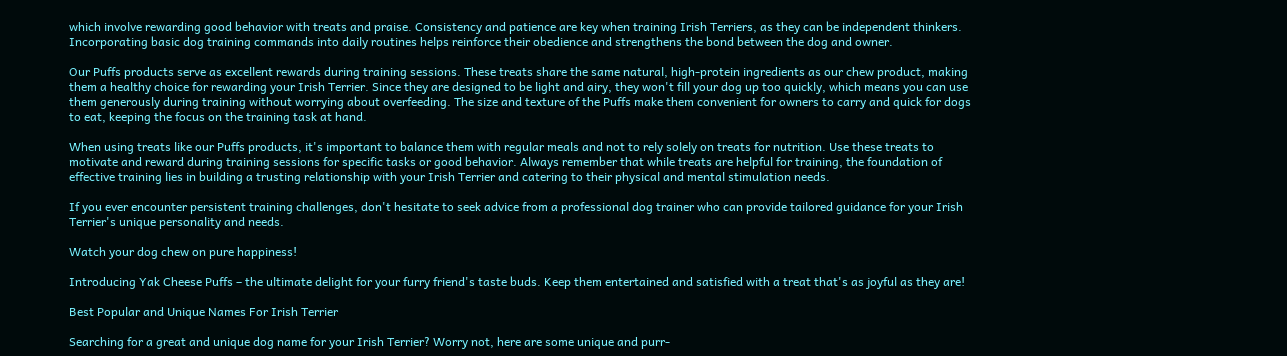which involve rewarding good behavior with treats and praise. Consistency and patience are key when training Irish Terriers, as they can be independent thinkers. Incorporating basic dog training commands into daily routines helps reinforce their obedience and strengthens the bond between the dog and owner.

Our Puffs products serve as excellent rewards during training sessions. These treats share the same natural, high-protein ingredients as our chew product, making them a healthy choice for rewarding your Irish Terrier. Since they are designed to be light and airy, they won't fill your dog up too quickly, which means you can use them generously during training without worrying about overfeeding. The size and texture of the Puffs make them convenient for owners to carry and quick for dogs to eat, keeping the focus on the training task at hand.

When using treats like our Puffs products, it's important to balance them with regular meals and not to rely solely on treats for nutrition. Use these treats to motivate and reward during training sessions for specific tasks or good behavior. Always remember that while treats are helpful for training, the foundation of effective training lies in building a trusting relationship with your Irish Terrier and catering to their physical and mental stimulation needs.

If you ever encounter persistent training challenges, don't hesitate to seek advice from a professional dog trainer who can provide tailored guidance for your Irish Terrier's unique personality and needs.

Watch your dog chew on pure happiness!

Introducing Yak Cheese Puffs – the ultimate delight for your furry friend's taste buds. Keep them entertained and satisfied with a treat that's as joyful as they are!

Best Popular and Unique Names For Irish Terrier

Searching for a great and unique dog name for your Irish Terrier? Worry not, here are some unique and purr-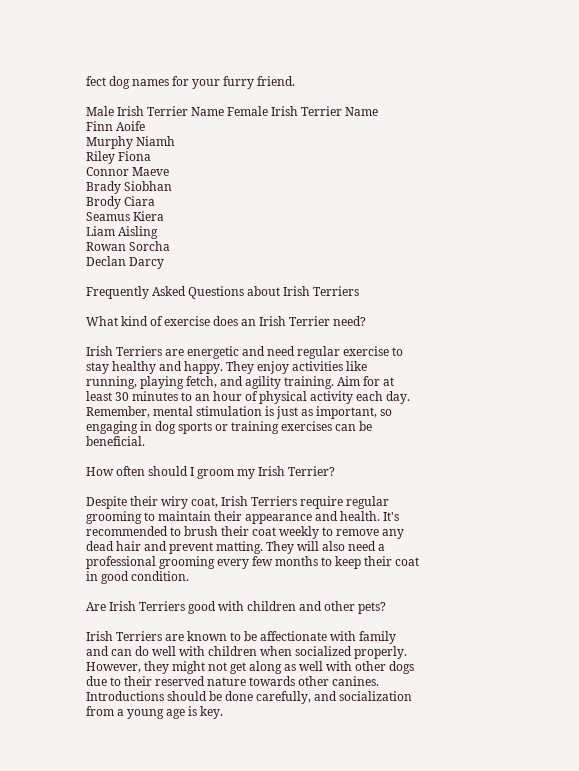fect dog names for your furry friend.

Male Irish Terrier Name Female Irish Terrier Name
Finn Aoife
Murphy Niamh
Riley Fiona
Connor Maeve
Brady Siobhan
Brody Ciara
Seamus Kiera
Liam Aisling
Rowan Sorcha
Declan Darcy

Frequently Asked Questions about Irish Terriers

What kind of exercise does an Irish Terrier need?

Irish Terriers are energetic and need regular exercise to stay healthy and happy. They enjoy activities like running, playing fetch, and agility training. Aim for at least 30 minutes to an hour of physical activity each day. Remember, mental stimulation is just as important, so engaging in dog sports or training exercises can be beneficial.

How often should I groom my Irish Terrier?

Despite their wiry coat, Irish Terriers require regular grooming to maintain their appearance and health. It's recommended to brush their coat weekly to remove any dead hair and prevent matting. They will also need a professional grooming every few months to keep their coat in good condition.

Are Irish Terriers good with children and other pets?

Irish Terriers are known to be affectionate with family and can do well with children when socialized properly. However, they might not get along as well with other dogs due to their reserved nature towards other canines. Introductions should be done carefully, and socialization from a young age is key.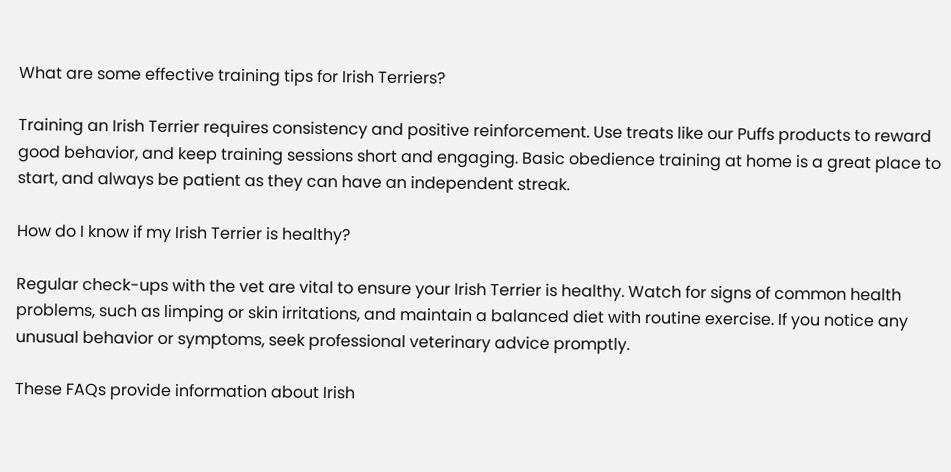What are some effective training tips for Irish Terriers?

Training an Irish Terrier requires consistency and positive reinforcement. Use treats like our Puffs products to reward good behavior, and keep training sessions short and engaging. Basic obedience training at home is a great place to start, and always be patient as they can have an independent streak.

How do I know if my Irish Terrier is healthy?

Regular check-ups with the vet are vital to ensure your Irish Terrier is healthy. Watch for signs of common health problems, such as limping or skin irritations, and maintain a balanced diet with routine exercise. If you notice any unusual behavior or symptoms, seek professional veterinary advice promptly.

These FAQs provide information about Irish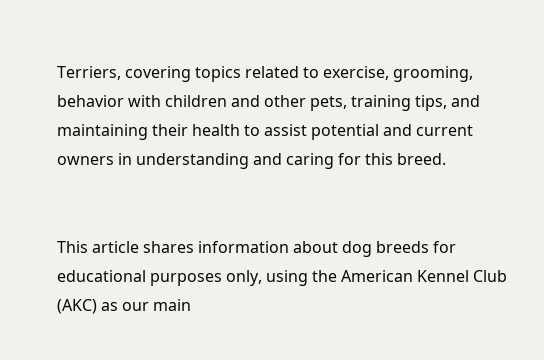Terriers, covering topics related to exercise, grooming, behavior with children and other pets, training tips, and maintaining their health to assist potential and current owners in understanding and caring for this breed.


This article shares information about dog breeds for educational purposes only, using the American Kennel Club (AKC) as our main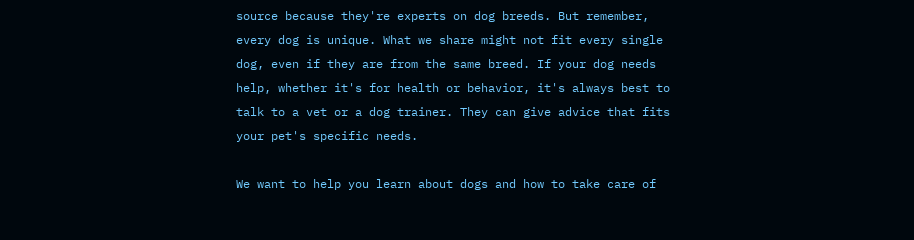source because they're experts on dog breeds. But remember, every dog is unique. What we share might not fit every single dog, even if they are from the same breed. If your dog needs help, whether it's for health or behavior, it's always best to talk to a vet or a dog trainer. They can give advice that fits your pet's specific needs.

We want to help you learn about dogs and how to take care of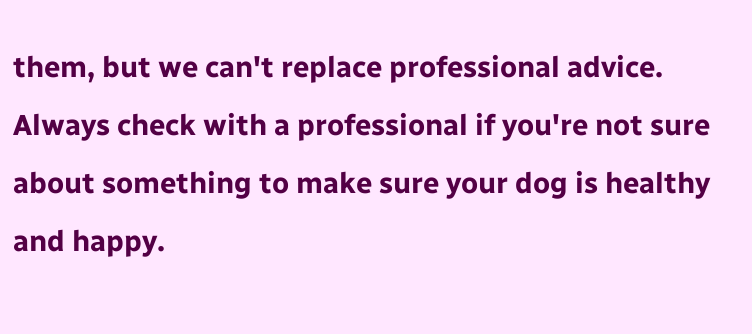them, but we can't replace professional advice. Always check with a professional if you're not sure about something to make sure your dog is healthy and happy.